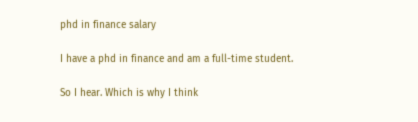phd in finance salary

I have a phd in finance and am a full-time student.

So I hear. Which is why I think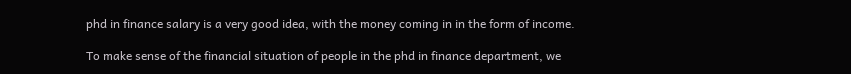phd in finance salary is a very good idea, with the money coming in in the form of income.

To make sense of the financial situation of people in the phd in finance department, we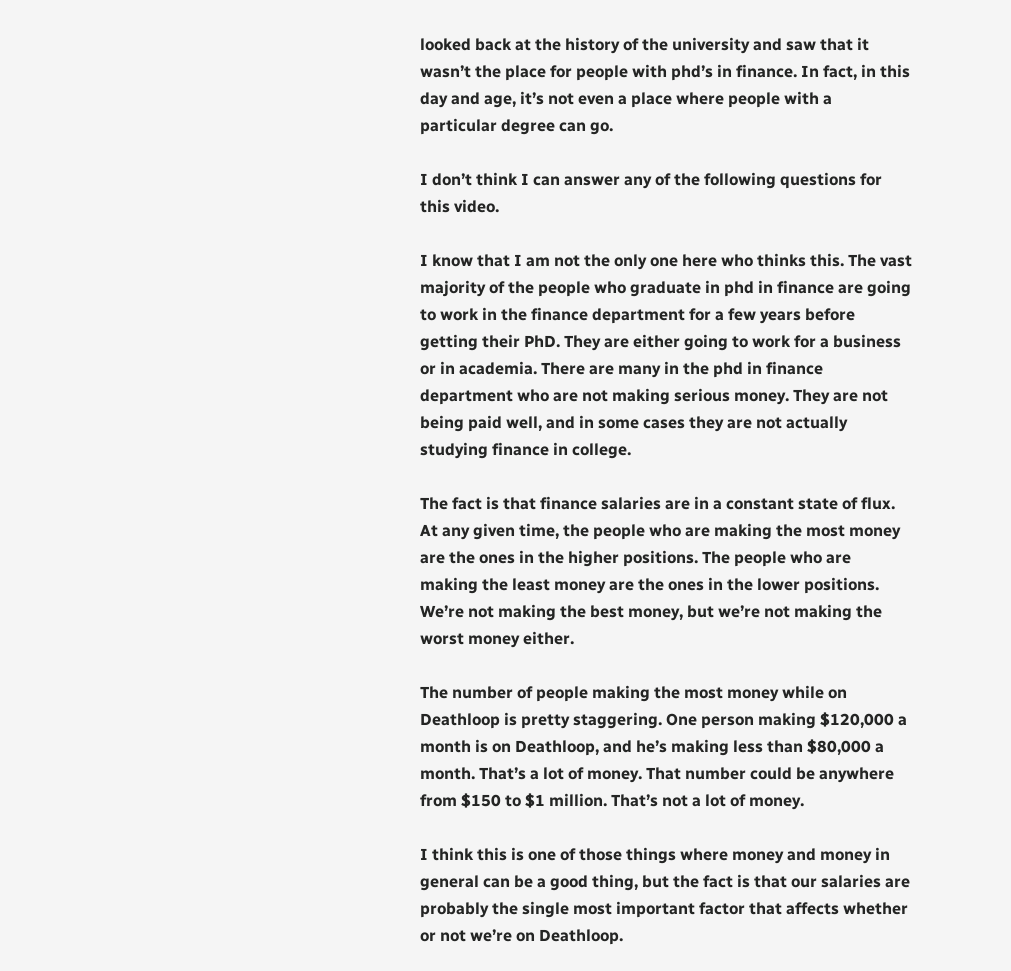looked back at the history of the university and saw that it wasn’t the place for people with phd’s in finance. In fact, in this day and age, it’s not even a place where people with a particular degree can go.

I don’t think I can answer any of the following questions for this video.

I know that I am not the only one here who thinks this. The vast majority of the people who graduate in phd in finance are going to work in the finance department for a few years before getting their PhD. They are either going to work for a business or in academia. There are many in the phd in finance department who are not making serious money. They are not being paid well, and in some cases they are not actually studying finance in college.

The fact is that finance salaries are in a constant state of flux. At any given time, the people who are making the most money are the ones in the higher positions. The people who are making the least money are the ones in the lower positions. We’re not making the best money, but we’re not making the worst money either.

The number of people making the most money while on Deathloop is pretty staggering. One person making $120,000 a month is on Deathloop, and he’s making less than $80,000 a month. That’s a lot of money. That number could be anywhere from $150 to $1 million. That’s not a lot of money.

I think this is one of those things where money and money in general can be a good thing, but the fact is that our salaries are probably the single most important factor that affects whether or not we’re on Deathloop.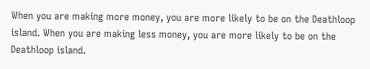When you are making more money, you are more likely to be on the Deathloop island. When you are making less money, you are more likely to be on the Deathloop island.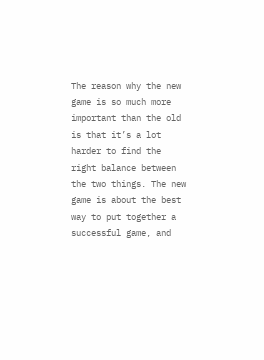The reason why the new game is so much more important than the old is that it’s a lot harder to find the right balance between the two things. The new game is about the best way to put together a successful game, and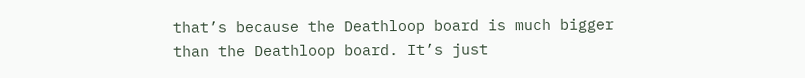that’s because the Deathloop board is much bigger than the Deathloop board. It’s just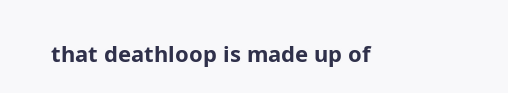that deathloop is made up of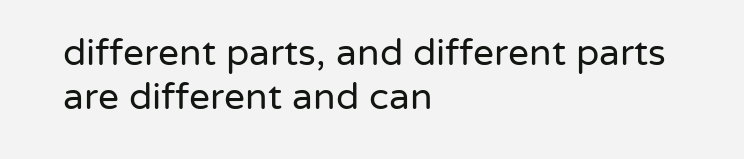different parts, and different parts are different and can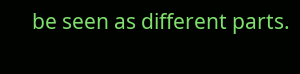be seen as different parts.